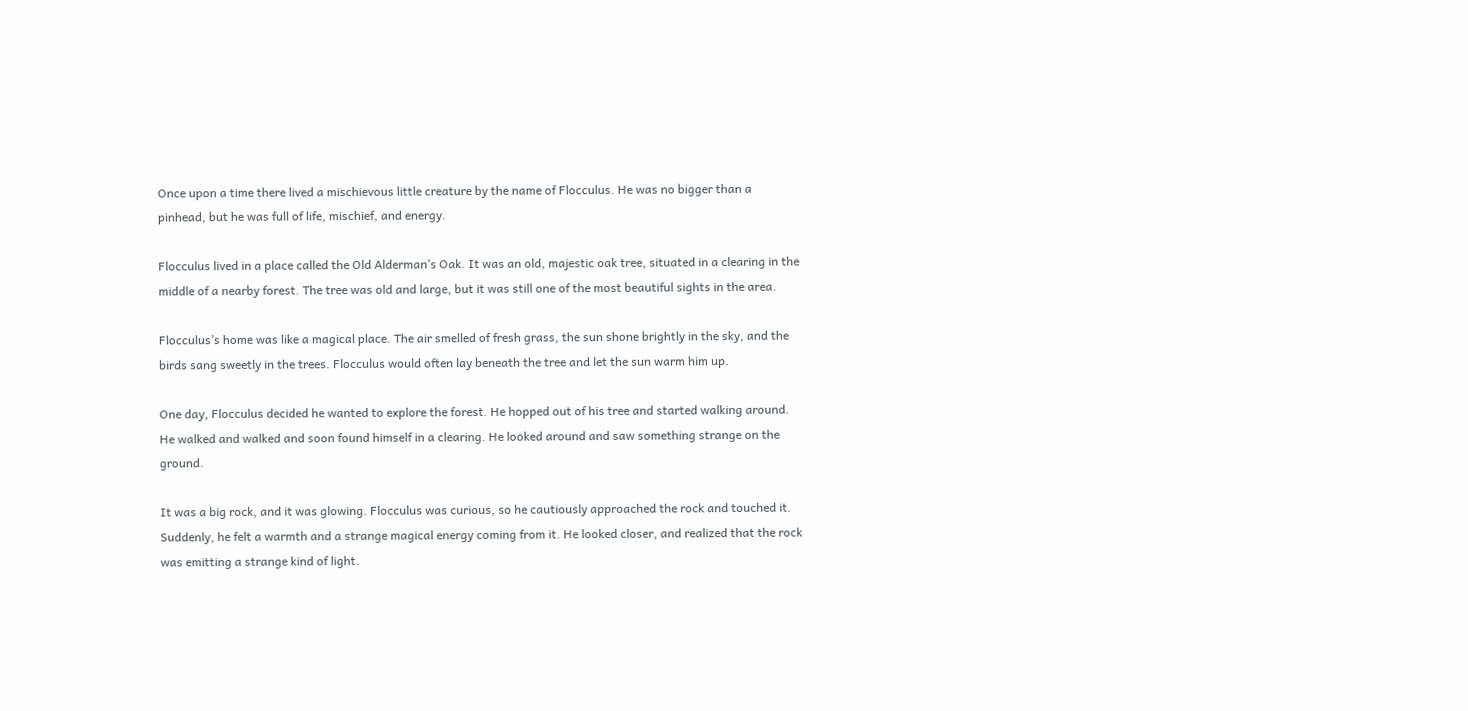Once upon a time there lived a mischievous little creature by the name of Flocculus. He was no bigger than a pinhead, but he was full of life, mischief, and energy.

Flocculus lived in a place called the Old Alderman’s Oak. It was an old, majestic oak tree, situated in a clearing in the middle of a nearby forest. The tree was old and large, but it was still one of the most beautiful sights in the area.

Flocculus’s home was like a magical place. The air smelled of fresh grass, the sun shone brightly in the sky, and the birds sang sweetly in the trees. Flocculus would often lay beneath the tree and let the sun warm him up.

One day, Flocculus decided he wanted to explore the forest. He hopped out of his tree and started walking around. He walked and walked and soon found himself in a clearing. He looked around and saw something strange on the ground.

It was a big rock, and it was glowing. Flocculus was curious, so he cautiously approached the rock and touched it. Suddenly, he felt a warmth and a strange magical energy coming from it. He looked closer, and realized that the rock was emitting a strange kind of light.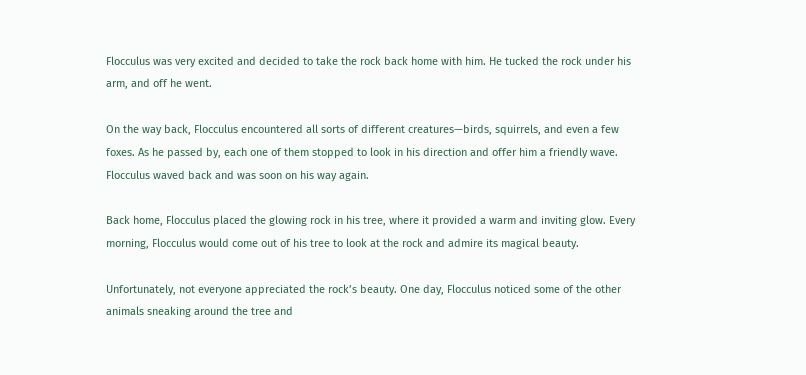Flocculus was very excited and decided to take the rock back home with him. He tucked the rock under his arm, and off he went.

On the way back, Flocculus encountered all sorts of different creatures—birds, squirrels, and even a few foxes. As he passed by, each one of them stopped to look in his direction and offer him a friendly wave. Flocculus waved back and was soon on his way again.

Back home, Flocculus placed the glowing rock in his tree, where it provided a warm and inviting glow. Every morning, Flocculus would come out of his tree to look at the rock and admire its magical beauty.

Unfortunately, not everyone appreciated the rock’s beauty. One day, Flocculus noticed some of the other animals sneaking around the tree and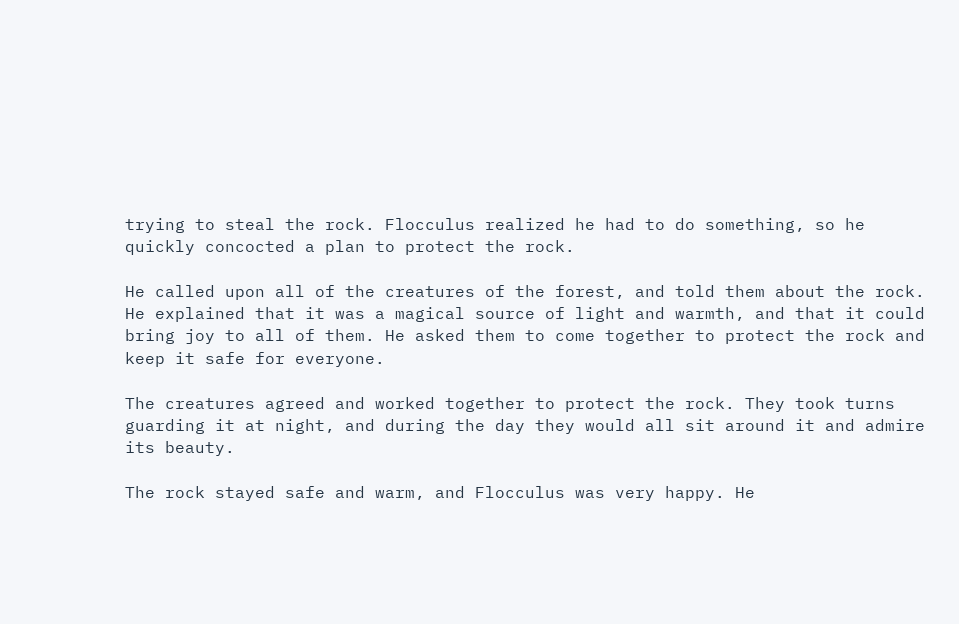trying to steal the rock. Flocculus realized he had to do something, so he quickly concocted a plan to protect the rock.

He called upon all of the creatures of the forest, and told them about the rock. He explained that it was a magical source of light and warmth, and that it could bring joy to all of them. He asked them to come together to protect the rock and keep it safe for everyone.

The creatures agreed and worked together to protect the rock. They took turns guarding it at night, and during the day they would all sit around it and admire its beauty.

The rock stayed safe and warm, and Flocculus was very happy. He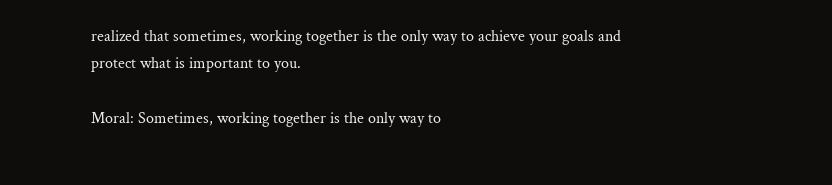realized that sometimes, working together is the only way to achieve your goals and protect what is important to you.

Moral: Sometimes, working together is the only way to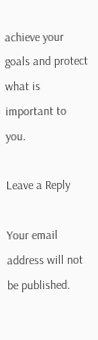achieve your goals and protect what is important to you.

Leave a Reply

Your email address will not be published.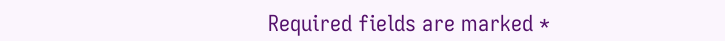Required fields are marked *